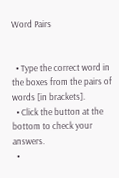Word Pairs


  • Type the correct word in the boxes from the pairs of words [in brackets].
  • Click the button at the bottom to check your answers.
  •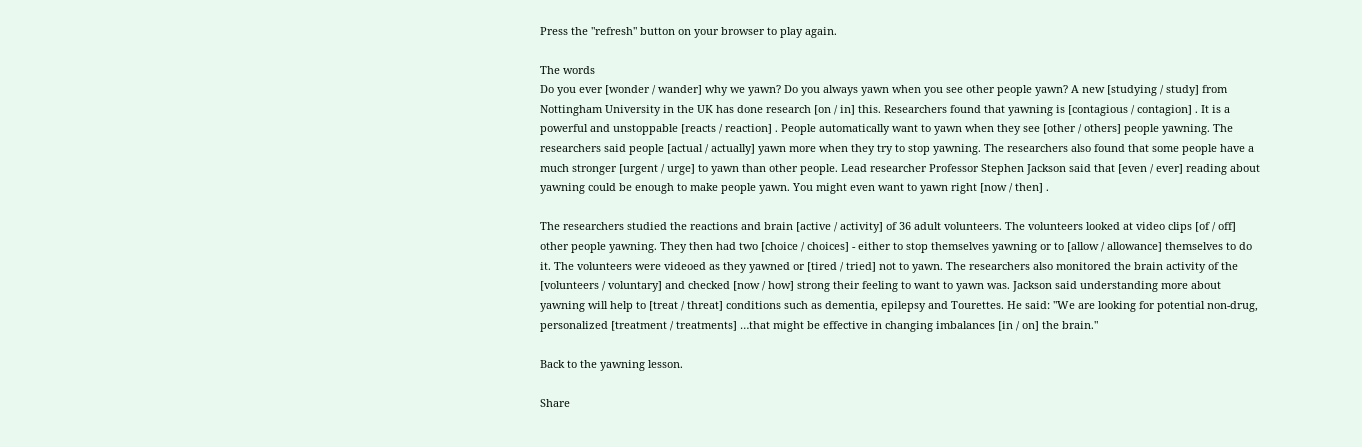Press the "refresh" button on your browser to play again.

The words
Do you ever [wonder / wander] why we yawn? Do you always yawn when you see other people yawn? A new [studying / study] from Nottingham University in the UK has done research [on / in] this. Researchers found that yawning is [contagious / contagion] . It is a powerful and unstoppable [reacts / reaction] . People automatically want to yawn when they see [other / others] people yawning. The researchers said people [actual / actually] yawn more when they try to stop yawning. The researchers also found that some people have a much stronger [urgent / urge] to yawn than other people. Lead researcher Professor Stephen Jackson said that [even / ever] reading about yawning could be enough to make people yawn. You might even want to yawn right [now / then] .

The researchers studied the reactions and brain [active / activity] of 36 adult volunteers. The volunteers looked at video clips [of / off] other people yawning. They then had two [choice / choices] - either to stop themselves yawning or to [allow / allowance] themselves to do it. The volunteers were videoed as they yawned or [tired / tried] not to yawn. The researchers also monitored the brain activity of the [volunteers / voluntary] and checked [now / how] strong their feeling to want to yawn was. Jackson said understanding more about yawning will help to [treat / threat] conditions such as dementia, epilepsy and Tourettes. He said: "We are looking for potential non-drug, personalized [treatment / treatments] …that might be effective in changing imbalances [in / on] the brain."

Back to the yawning lesson.

Share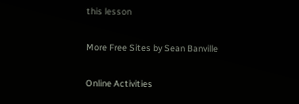this lesson

More Free Sites by Sean Banville

Online Activities